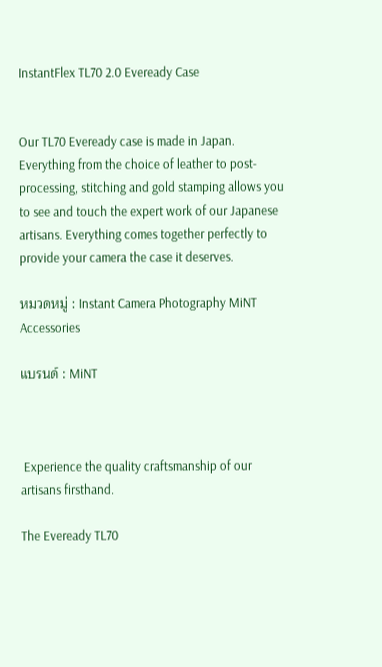InstantFlex TL70 2.0 Eveready Case


Our TL70 Eveready case is made in Japan. Everything from the choice of leather to post-processing, stitching and gold stamping allows you to see and touch the expert work of our Japanese artisans. Everything comes together perfectly to provide your camera the case it deserves.

หมวดหมู่ : Instant Camera Photography MiNT Accessories

แบรนด์ : MiNT



 Experience the quality craftsmanship of our artisans firsthand.

The Eveready TL70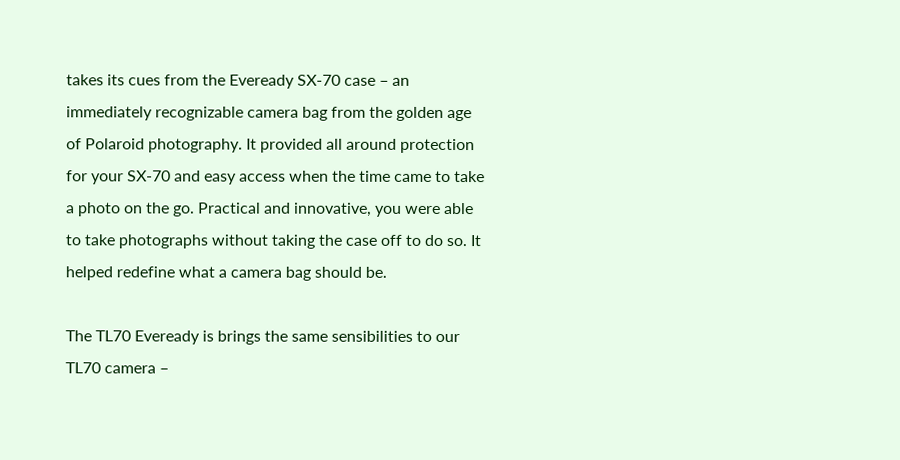takes its cues from the Eveready SX-70 case – an immediately recognizable camera bag from the golden age of Polaroid photography. It provided all around protection for your SX-70 and easy access when the time came to take a photo on the go. Practical and innovative, you were able to take photographs without taking the case off to do so. It helped redefine what a camera bag should be.

The TL70 Eveready is brings the same sensibilities to our TL70 camera –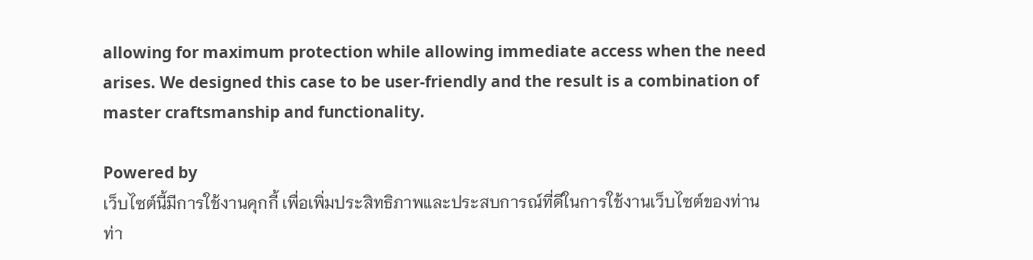allowing for maximum protection while allowing immediate access when the need arises. We designed this case to be user-friendly and the result is a combination of master craftsmanship and functionality.

Powered by
เว็บไซต์นี้มีการใช้งานคุกกี้ เพื่อเพิ่มประสิทธิภาพและประสบการณ์ที่ดีในการใช้งานเว็บไซต์ของท่าน ท่า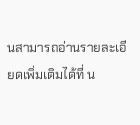นสามารถอ่านรายละเอียดเพิ่มเติมได้ที่ น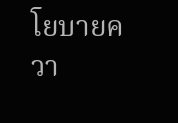โยบายควา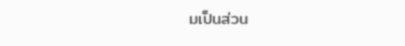มเป็นส่วน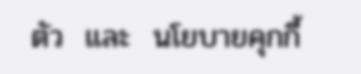ตัว  และ  นโยบายคุกกี้